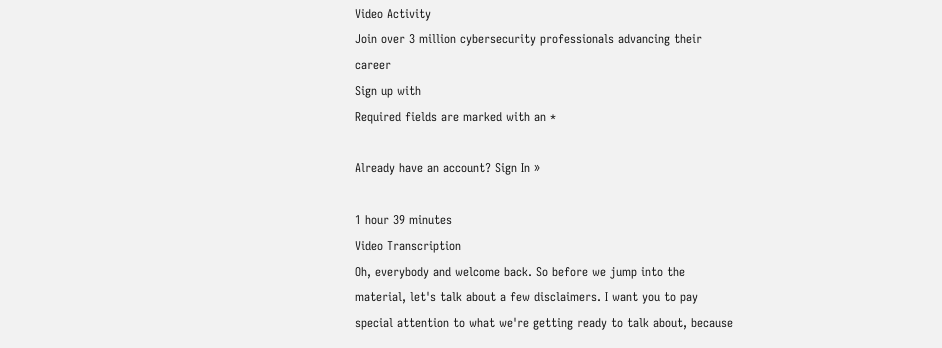Video Activity
Join over 3 million cybersecurity professionals advancing their career
Sign up with
Required fields are marked with an *

Already have an account? Sign In »

1 hour 39 minutes
Video Transcription
Oh, everybody and welcome back. So before we jump into the material, let's talk about a few disclaimers. I want you to pay special attention to what we're getting ready to talk about, because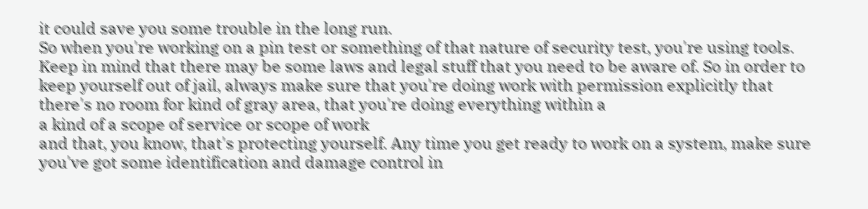it could save you some trouble in the long run.
So when you're working on a pin test or something of that nature of security test, you're using tools. Keep in mind that there may be some laws and legal stuff that you need to be aware of. So in order to keep yourself out of jail, always make sure that you're doing work with permission explicitly that there's no room for kind of gray area, that you're doing everything within a
a kind of a scope of service or scope of work
and that, you know, that's protecting yourself. Any time you get ready to work on a system, make sure you've got some identification and damage control in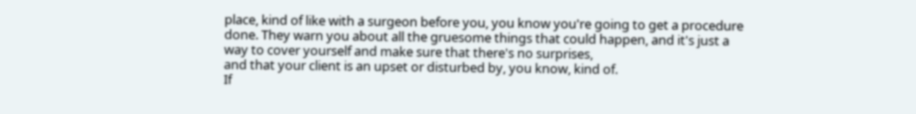place, kind of like with a surgeon before you, you know you're going to get a procedure done. They warn you about all the gruesome things that could happen, and it's just a way to cover yourself and make sure that there's no surprises,
and that your client is an upset or disturbed by, you know, kind of.
If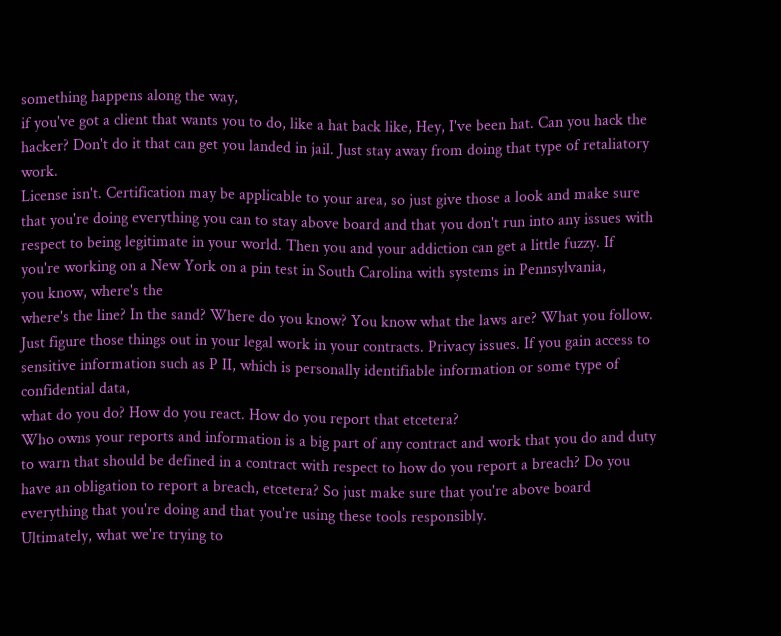something happens along the way,
if you've got a client that wants you to do, like a hat back like, Hey, I've been hat. Can you hack the hacker? Don't do it that can get you landed in jail. Just stay away from doing that type of retaliatory work.
License isn't. Certification may be applicable to your area, so just give those a look and make sure that you're doing everything you can to stay above board and that you don't run into any issues with respect to being legitimate in your world. Then you and your addiction can get a little fuzzy. If you're working on a New York on a pin test in South Carolina with systems in Pennsylvania,
you know, where's the
where's the line? In the sand? Where do you know? You know what the laws are? What you follow. Just figure those things out in your legal work in your contracts. Privacy issues. If you gain access to sensitive information such as P II, which is personally identifiable information or some type of confidential data,
what do you do? How do you react. How do you report that etcetera?
Who owns your reports and information is a big part of any contract and work that you do and duty to warn that should be defined in a contract with respect to how do you report a breach? Do you have an obligation to report a breach, etcetera? So just make sure that you're above board everything that you're doing and that you're using these tools responsibly.
Ultimately, what we're trying to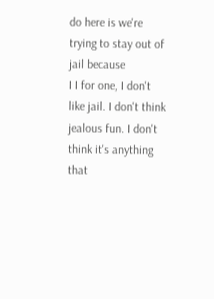do here is we're trying to stay out of jail because
I I for one, I don't like jail. I don't think jealous fun. I don't think it's anything that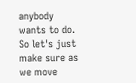anybody wants to do. So let's just make sure as we move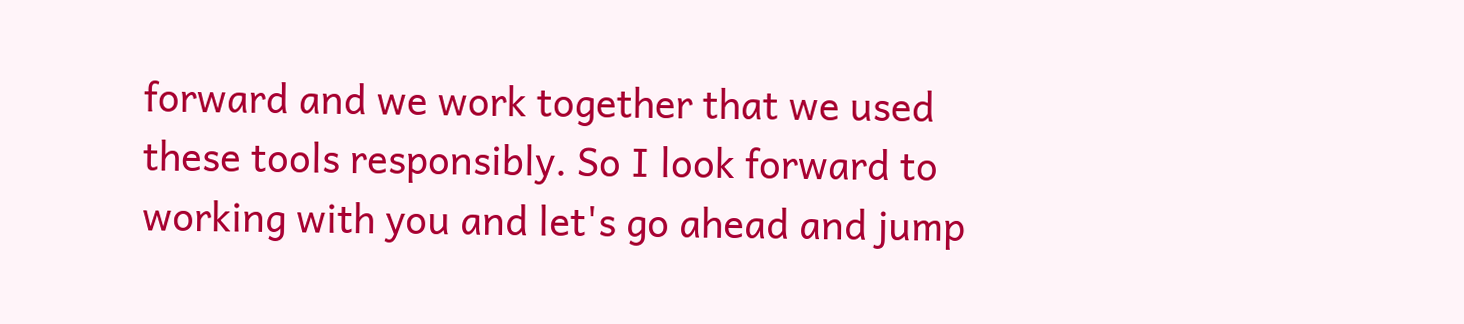forward and we work together that we used these tools responsibly. So I look forward to working with you and let's go ahead and jump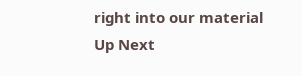right into our material
Up Next